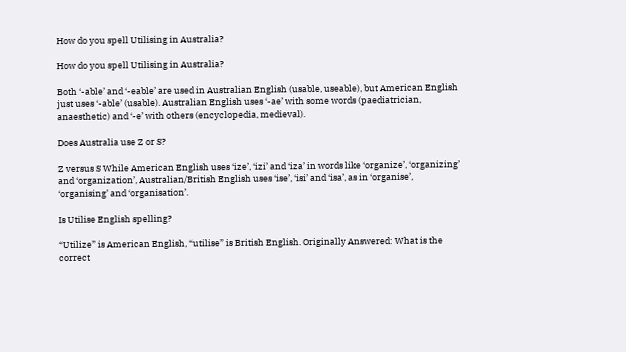How do you spell Utilising in Australia?

How do you spell Utilising in Australia?

Both ‘-able’ and ‘-eable’ are used in Australian English (usable, useable), but American English just uses ‘-able’ (usable). Australian English uses ‘-ae’ with some words (paediatrician, anaesthetic) and ‘-e’ with others (encyclopedia, medieval).

Does Australia use Z or S?

Z versus S While American English uses ‘ize’, ‘izi’ and ‘iza’ in words like ‘organize’, ‘organizing’ and ‘organization’, Australian/British English uses ‘ise’, ‘isi’ and ‘isa’, as in ‘organise’, ‘organising’ and ‘organisation’.

Is Utilise English spelling?

“Utilize” is American English, “utilise” is British English. Originally Answered: What is the correct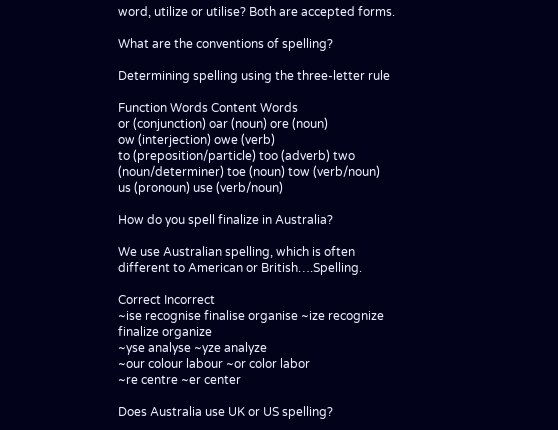word, utilize or utilise? Both are accepted forms.

What are the conventions of spelling?

Determining spelling using the three-letter rule

Function Words Content Words
or (conjunction) oar (noun) ore (noun)
ow (interjection) owe (verb)
to (preposition/particle) too (adverb) two (noun/determiner) toe (noun) tow (verb/noun)
us (pronoun) use (verb/noun)

How do you spell finalize in Australia?

We use Australian spelling, which is often different to American or British….Spelling.

Correct Incorrect
~ise recognise finalise organise ~ize recognize finalize organize
~yse analyse ~yze analyze
~our colour labour ~or color labor
~re centre ~er center

Does Australia use UK or US spelling?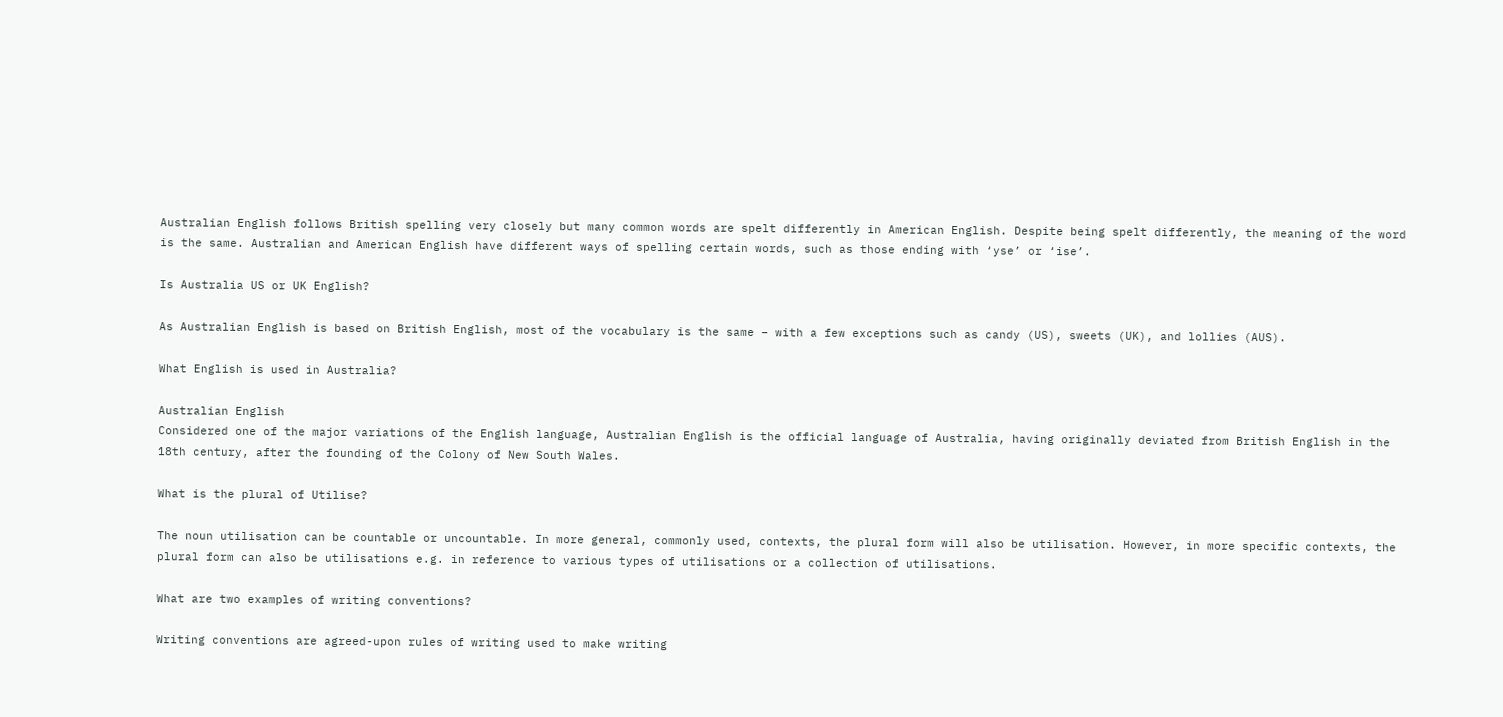Australian English follows British spelling very closely but many common words are spelt differently in American English. Despite being spelt differently, the meaning of the word is the same. Australian and American English have different ways of spelling certain words, such as those ending with ‘yse’ or ‘ise’.

Is Australia US or UK English?

As Australian English is based on British English, most of the vocabulary is the same – with a few exceptions such as candy (US), sweets (UK), and lollies (AUS).

What English is used in Australia?

Australian English
Considered one of the major variations of the English language, Australian English is the official language of Australia, having originally deviated from British English in the 18th century, after the founding of the Colony of New South Wales.

What is the plural of Utilise?

The noun utilisation can be countable or uncountable. In more general, commonly used, contexts, the plural form will also be utilisation. However, in more specific contexts, the plural form can also be utilisations e.g. in reference to various types of utilisations or a collection of utilisations.

What are two examples of writing conventions?

Writing conventions are agreed-upon rules of writing used to make writing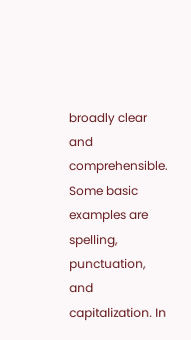broadly clear and comprehensible. Some basic examples are spelling, punctuation, and capitalization. In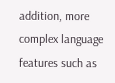addition, more complex language features such as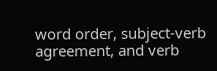word order, subject-verb agreement, and verb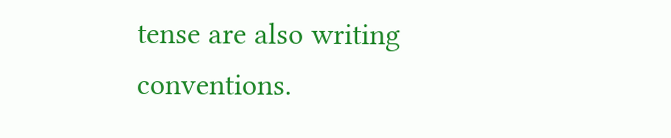tense are also writing conventions.